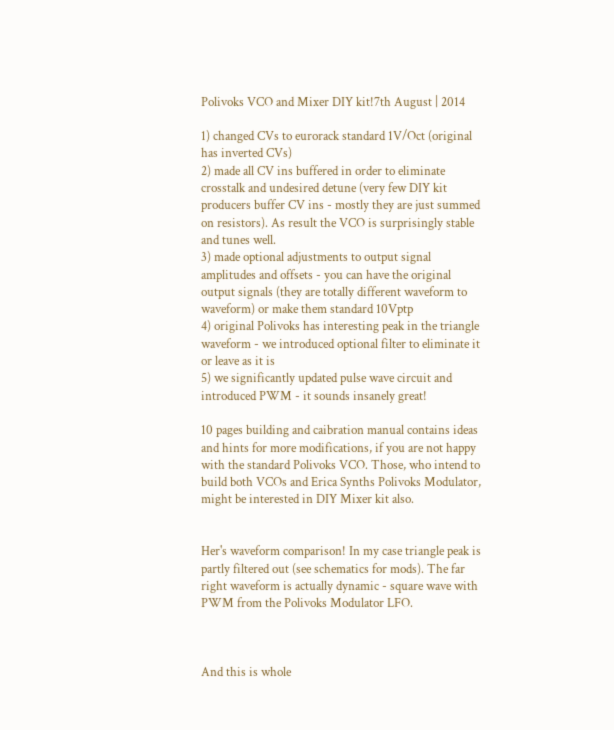Polivoks VCO and Mixer DIY kit!7th August | 2014

1) changed CVs to eurorack standard 1V/Oct (original has inverted CVs)
2) made all CV ins buffered in order to eliminate crosstalk and undesired detune (very few DIY kit producers buffer CV ins - mostly they are just summed on resistors). As result the VCO is surprisingly stable and tunes well.
3) made optional adjustments to output signal amplitudes and offsets - you can have the original output signals (they are totally different waveform to waveform) or make them standard 10Vptp
4) original Polivoks has interesting peak in the triangle waveform - we introduced optional filter to eliminate it or leave as it is
5) we significantly updated pulse wave circuit and introduced PWM - it sounds insanely great!

10 pages building and caibration manual contains ideas and hints for more modifications, if you are not happy with the standard Polivoks VCO. Those, who intend to build both VCOs and Erica Synths Polivoks Modulator, might be interested in DIY Mixer kit also.


Her's waveform comparison! In my case triangle peak is partly filtered out (see schematics for mods). The far right waveform is actually dynamic - square wave with PWM from the Polivoks Modulator LFO.



And this is whole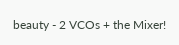beauty - 2 VCOs + the Mixer!